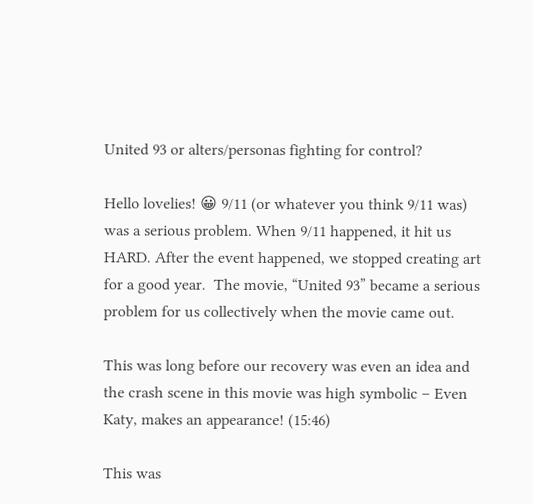United 93 or alters/personas fighting for control?

Hello lovelies! 😀 9/11 (or whatever you think 9/11 was) was a serious problem. When 9/11 happened, it hit us HARD. After the event happened, we stopped creating art for a good year.  The movie, “United 93” became a serious problem for us collectively when the movie came out.

This was long before our recovery was even an idea and the crash scene in this movie was high symbolic – Even Katy, makes an appearance! (15:46)

This was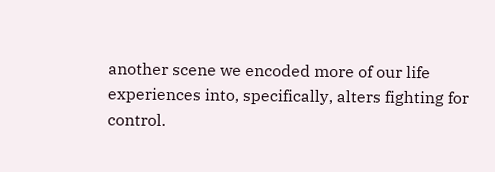another scene we encoded more of our life experiences into, specifically, alters fighting for control.